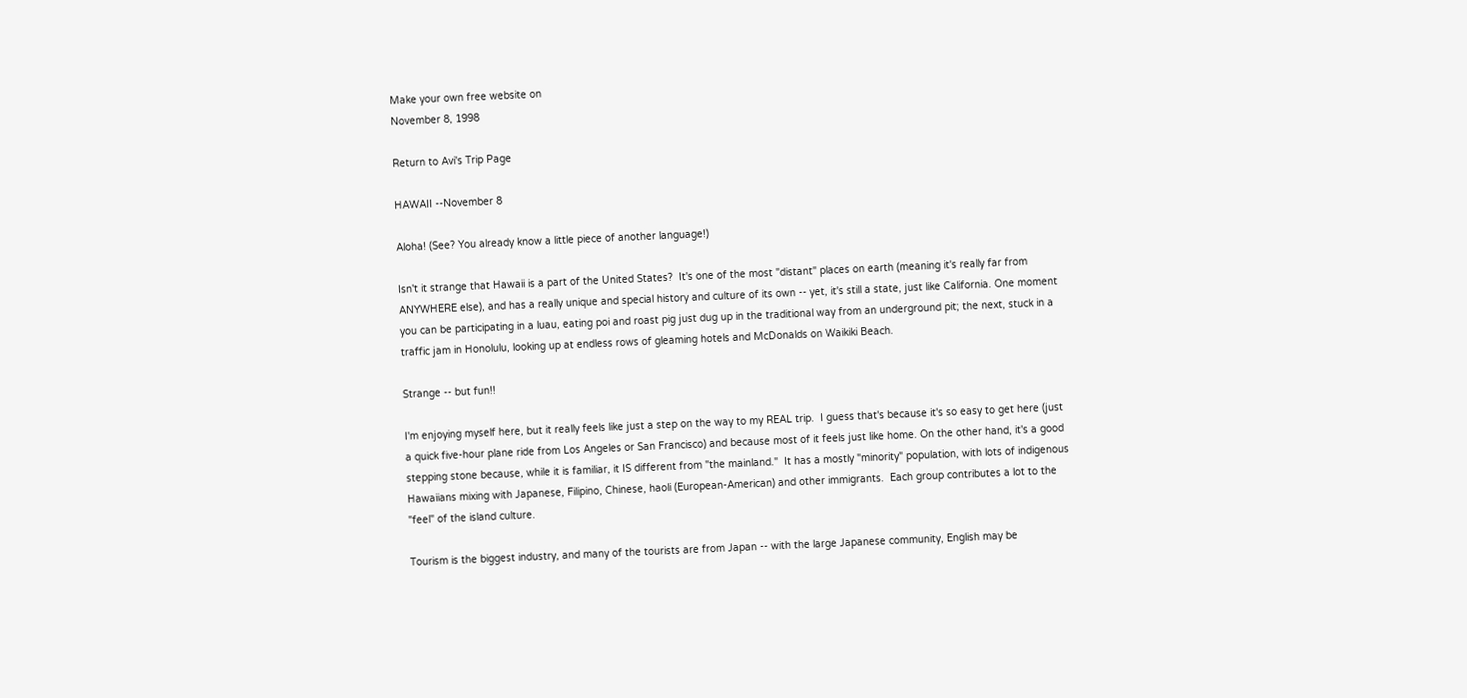Make your own free website on
November 8, 1998

Return to Avi's Trip Page

HAWAII --November 8

Aloha! (See? You already know a little piece of another language!)

Isn't it strange that Hawaii is a part of the United States?  It's one of the most "distant" places on earth (meaning it's really far from ANYWHERE else), and has a really unique and special history and culture of its own -- yet, it's still a state, just like California. One moment you can be participating in a luau, eating poi and roast pig just dug up in the traditional way from an underground pit; the next, stuck in a traffic jam in Honolulu, looking up at endless rows of gleaming hotels and McDonalds on Waikiki Beach.

Strange -- but fun!!

I'm enjoying myself here, but it really feels like just a step on the way to my REAL trip.  I guess that's because it's so easy to get here (just a quick five-hour plane ride from Los Angeles or San Francisco) and because most of it feels just like home. On the other hand, it's a good stepping stone because, while it is familiar, it IS different from "the mainland."  It has a mostly "minority" population, with lots of indigenous Hawaiians mixing with Japanese, Filipino, Chinese, haoli (European-American) and other immigrants.  Each group contributes a lot to the "feel" of the island culture.

Tourism is the biggest industry, and many of the tourists are from Japan -- with the large Japanese community, English may be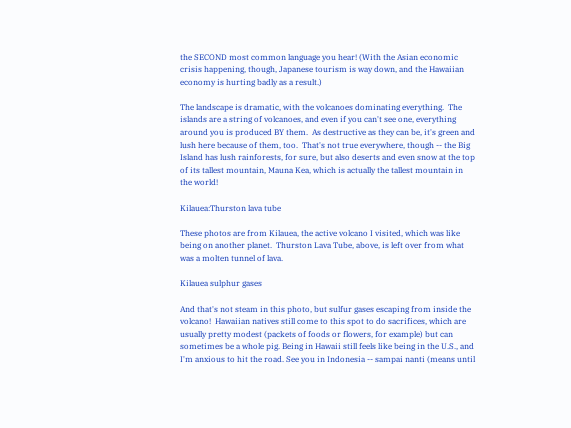the SECOND most common language you hear! (With the Asian economic crisis happening, though, Japanese tourism is way down, and the Hawaiian economy is hurting badly as a result.)

The landscape is dramatic, with the volcanoes dominating everything.  The islands are a string of volcanoes, and even if you can't see one, everything around you is produced BY them.  As destructive as they can be, it's green and lush here because of them, too.  That's not true everywhere, though -- the Big Island has lush rainforests, for sure, but also deserts and even snow at the top of its tallest mountain, Mauna Kea, which is actually the tallest mountain in the world!

Kilauea:Thurston lava tube

These photos are from Kilauea, the active volcano I visited, which was like being on another planet.  Thurston Lava Tube, above, is left over from what was a molten tunnel of lava.

Kilauea sulphur gases

And that's not steam in this photo, but sulfur gases escaping from inside the volcano!  Hawaiian natives still come to this spot to do sacrifices, which are usually pretty modest (packets of foods or flowers, for example) but can sometimes be a whole pig. Being in Hawaii still feels like being in the U.S., and I'm anxious to hit the road. See you in Indonesia -- sampai nanti (means until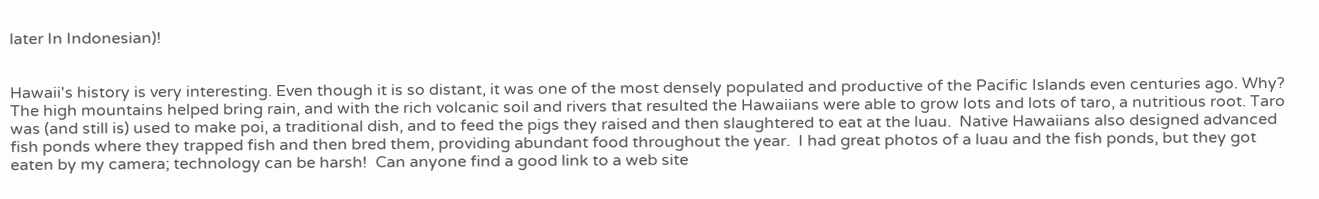later In Indonesian)!


Hawaii's history is very interesting. Even though it is so distant, it was one of the most densely populated and productive of the Pacific Islands even centuries ago. Why? The high mountains helped bring rain, and with the rich volcanic soil and rivers that resulted the Hawaiians were able to grow lots and lots of taro, a nutritious root. Taro was (and still is) used to make poi, a traditional dish, and to feed the pigs they raised and then slaughtered to eat at the luau.  Native Hawaiians also designed advanced fish ponds where they trapped fish and then bred them, providing abundant food throughout the year.  I had great photos of a luau and the fish ponds, but they got eaten by my camera; technology can be harsh!  Can anyone find a good link to a web site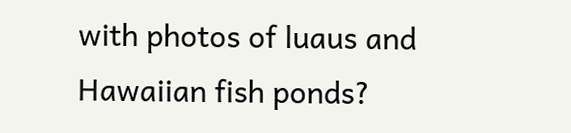with photos of luaus and Hawaiian fish ponds?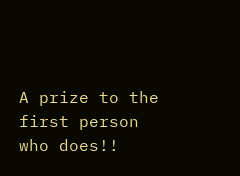A prize to the first person who does!!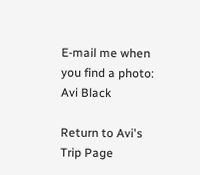E-mail me when you find a photo: Avi Black

Return to Avi's Trip Page